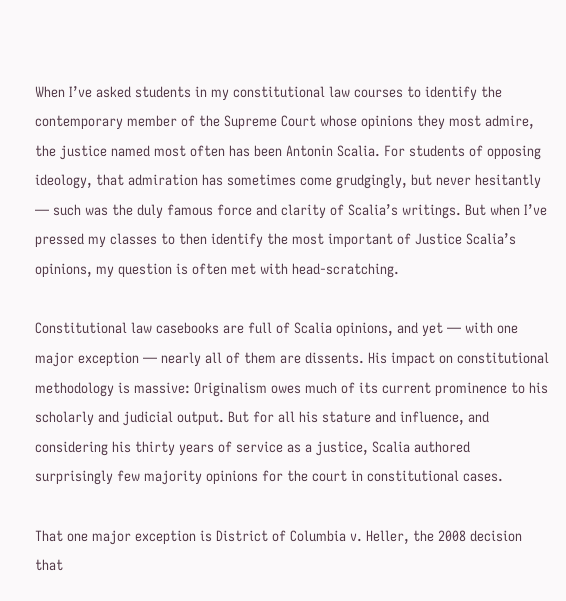When I’ve asked students in my constitutional law courses to identify the contemporary member of the Supreme Court whose opinions they most admire, the justice named most often has been Antonin Scalia. For students of opposing ideology, that admiration has sometimes come grudgingly, but never hesitantly — such was the duly famous force and clarity of Scalia’s writings. But when I’ve pressed my classes to then identify the most important of Justice Scalia’s opinions, my question is often met with head-scratching.

Constitutional law casebooks are full of Scalia opinions, and yet — with one major exception — nearly all of them are dissents. His impact on constitutional methodology is massive: Originalism owes much of its current prominence to his scholarly and judicial output. But for all his stature and influence, and considering his thirty years of service as a justice, Scalia authored surprisingly few majority opinions for the court in constitutional cases.

That one major exception is District of Columbia v. Heller, the 2008 decision that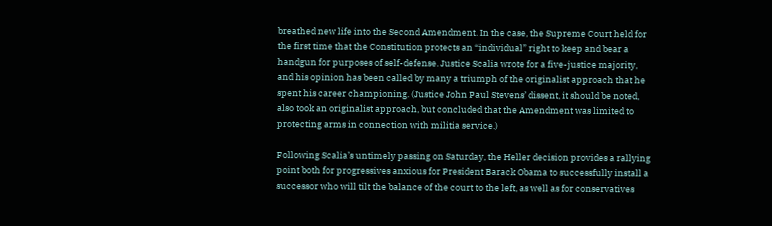breathed new life into the Second Amendment. In the case, the Supreme Court held for the first time that the Constitution protects an “individual” right to keep and bear a handgun for purposes of self-defense. Justice Scalia wrote for a five-justice majority, and his opinion has been called by many a triumph of the originalist approach that he spent his career championing. (Justice John Paul Stevens’ dissent, it should be noted, also took an originalist approach, but concluded that the Amendment was limited to protecting arms in connection with militia service.)

Following Scalia’s untimely passing on Saturday, the Heller decision provides a rallying point both for progressives anxious for President Barack Obama to successfully install a successor who will tilt the balance of the court to the left, as well as for conservatives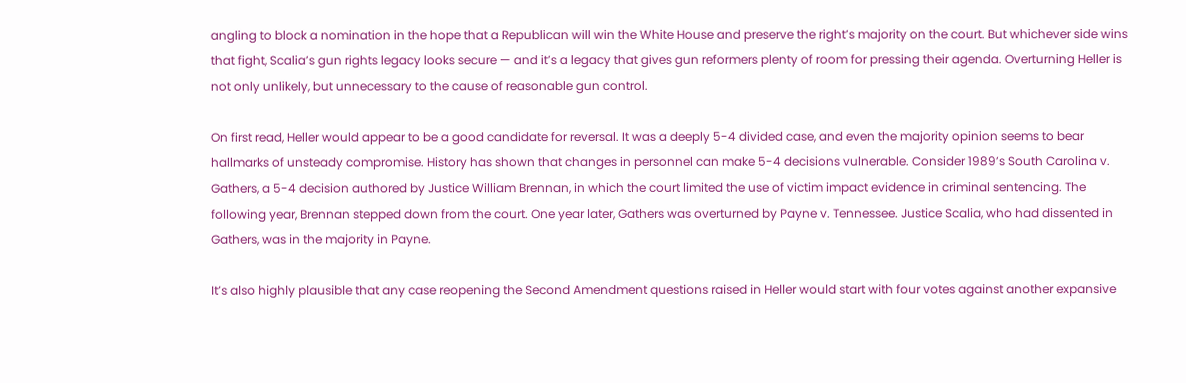angling to block a nomination in the hope that a Republican will win the White House and preserve the right’s majority on the court. But whichever side wins that fight, Scalia’s gun rights legacy looks secure — and it’s a legacy that gives gun reformers plenty of room for pressing their agenda. Overturning Heller is not only unlikely, but unnecessary to the cause of reasonable gun control.

On first read, Heller would appear to be a good candidate for reversal. It was a deeply 5-4 divided case, and even the majority opinion seems to bear hallmarks of unsteady compromise. History has shown that changes in personnel can make 5-4 decisions vulnerable. Consider 1989’s South Carolina v. Gathers, a 5-4 decision authored by Justice William Brennan, in which the court limited the use of victim impact evidence in criminal sentencing. The following year, Brennan stepped down from the court. One year later, Gathers was overturned by Payne v. Tennessee. Justice Scalia, who had dissented in Gathers, was in the majority in Payne.

It’s also highly plausible that any case reopening the Second Amendment questions raised in Heller would start with four votes against another expansive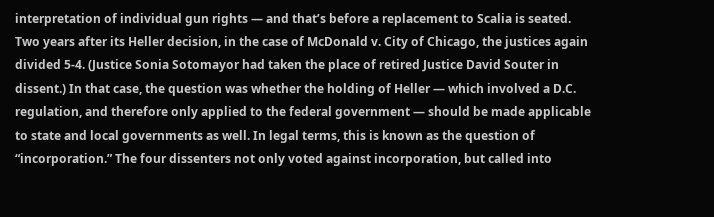interpretation of individual gun rights — and that’s before a replacement to Scalia is seated. Two years after its Heller decision, in the case of McDonald v. City of Chicago, the justices again divided 5-4. (Justice Sonia Sotomayor had taken the place of retired Justice David Souter in dissent.) In that case, the question was whether the holding of Heller — which involved a D.C. regulation, and therefore only applied to the federal government — should be made applicable to state and local governments as well. In legal terms, this is known as the question of “incorporation.” The four dissenters not only voted against incorporation, but called into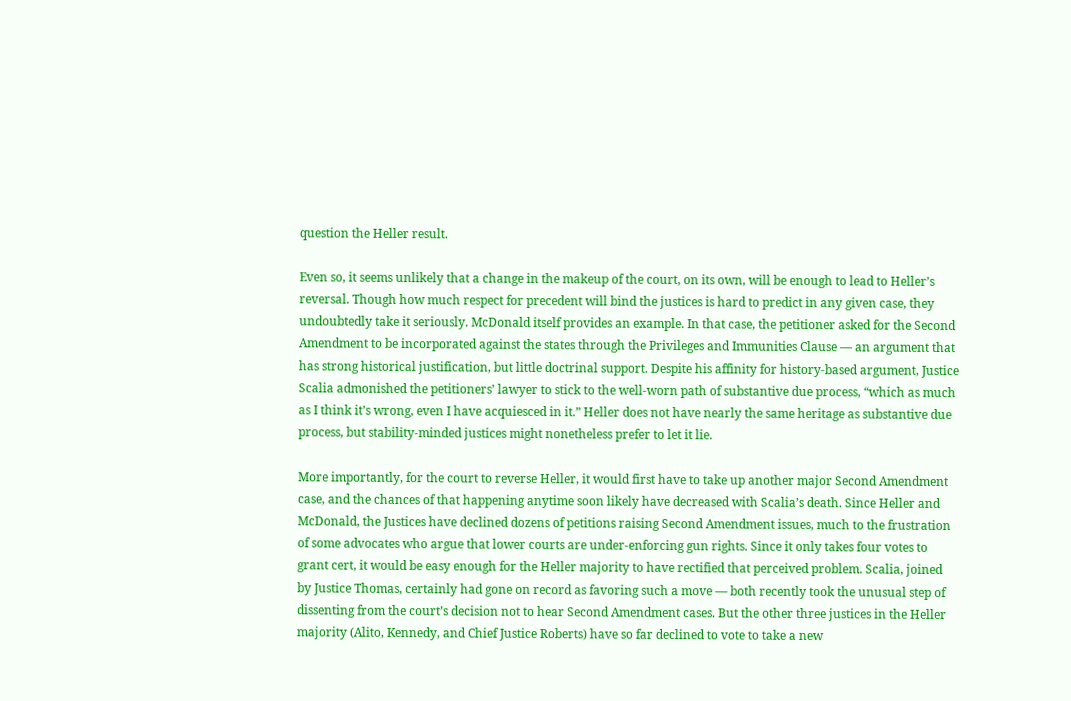question the Heller result.

Even so, it seems unlikely that a change in the makeup of the court, on its own, will be enough to lead to Heller’s reversal. Though how much respect for precedent will bind the justices is hard to predict in any given case, they undoubtedly take it seriously. McDonald itself provides an example. In that case, the petitioner asked for the Second Amendment to be incorporated against the states through the Privileges and Immunities Clause — an argument that has strong historical justification, but little doctrinal support. Despite his affinity for history-based argument, Justice Scalia admonished the petitioners’ lawyer to stick to the well-worn path of substantive due process, “which as much as I think it’s wrong, even I have acquiesced in it.” Heller does not have nearly the same heritage as substantive due process, but stability-minded justices might nonetheless prefer to let it lie.

More importantly, for the court to reverse Heller, it would first have to take up another major Second Amendment case, and the chances of that happening anytime soon likely have decreased with Scalia’s death. Since Heller and McDonald, the Justices have declined dozens of petitions raising Second Amendment issues, much to the frustration of some advocates who argue that lower courts are under-enforcing gun rights. Since it only takes four votes to grant cert, it would be easy enough for the Heller majority to have rectified that perceived problem. Scalia, joined by Justice Thomas, certainly had gone on record as favoring such a move — both recently took the unusual step of dissenting from the court’s decision not to hear Second Amendment cases. But the other three justices in the Heller majority (Alito, Kennedy, and Chief Justice Roberts) have so far declined to vote to take a new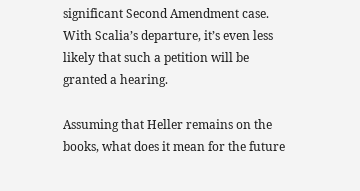significant Second Amendment case. With Scalia’s departure, it’s even less likely that such a petition will be granted a hearing.

Assuming that Heller remains on the books, what does it mean for the future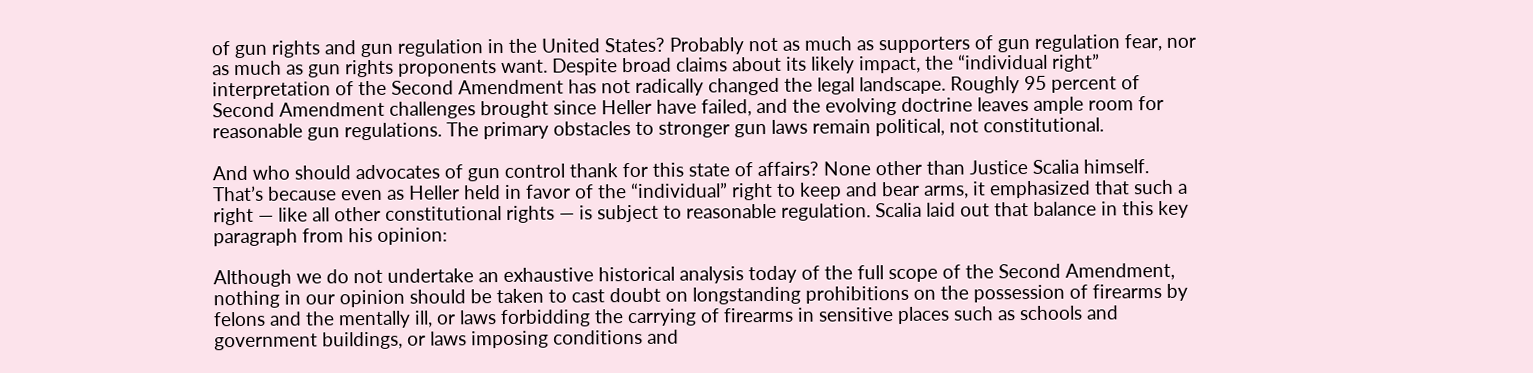of gun rights and gun regulation in the United States? Probably not as much as supporters of gun regulation fear, nor as much as gun rights proponents want. Despite broad claims about its likely impact, the “individual right” interpretation of the Second Amendment has not radically changed the legal landscape. Roughly 95 percent of Second Amendment challenges brought since Heller have failed, and the evolving doctrine leaves ample room for reasonable gun regulations. The primary obstacles to stronger gun laws remain political, not constitutional.

And who should advocates of gun control thank for this state of affairs? None other than Justice Scalia himself. That’s because even as Heller held in favor of the “individual” right to keep and bear arms, it emphasized that such a right — like all other constitutional rights — is subject to reasonable regulation. Scalia laid out that balance in this key paragraph from his opinion:

Although we do not undertake an exhaustive historical analysis today of the full scope of the Second Amendment, nothing in our opinion should be taken to cast doubt on longstanding prohibitions on the possession of firearms by felons and the mentally ill, or laws forbidding the carrying of firearms in sensitive places such as schools and government buildings, or laws imposing conditions and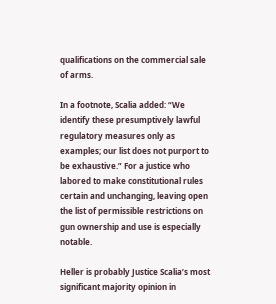qualifications on the commercial sale of arms.

In a footnote, Scalia added: “We identify these presumptively lawful regulatory measures only as examples; our list does not purport to be exhaustive.” For a justice who labored to make constitutional rules certain and unchanging, leaving open the list of permissible restrictions on gun ownership and use is especially notable.

Heller is probably Justice Scalia’s most significant majority opinion in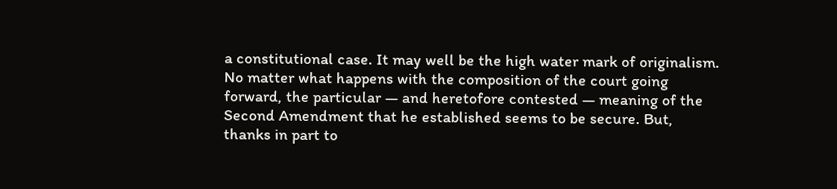a constitutional case. It may well be the high water mark of originalism. No matter what happens with the composition of the court going forward, the particular — and heretofore contested — meaning of the Second Amendment that he established seems to be secure. But, thanks in part to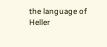the language of Heller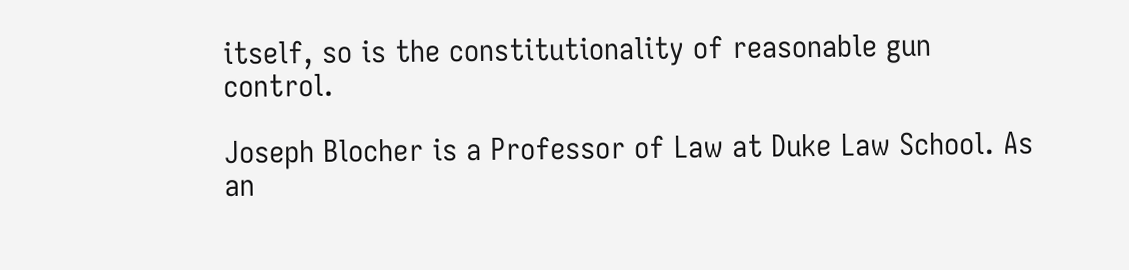itself, so is the constitutionality of reasonable gun control.

Joseph Blocher is a Professor of Law at Duke Law School. As an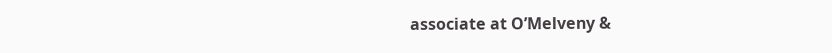associate at O’Melveny &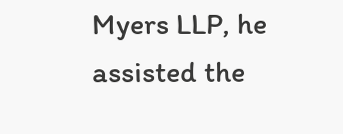Myers LLP, he assisted the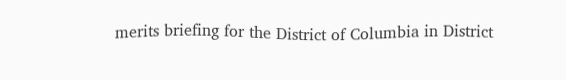merits briefing for the District of Columbia in District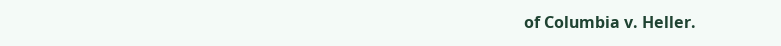of Columbia v. Heller.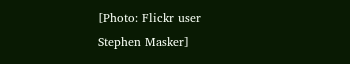[Photo: Flickr user Stephen Masker]